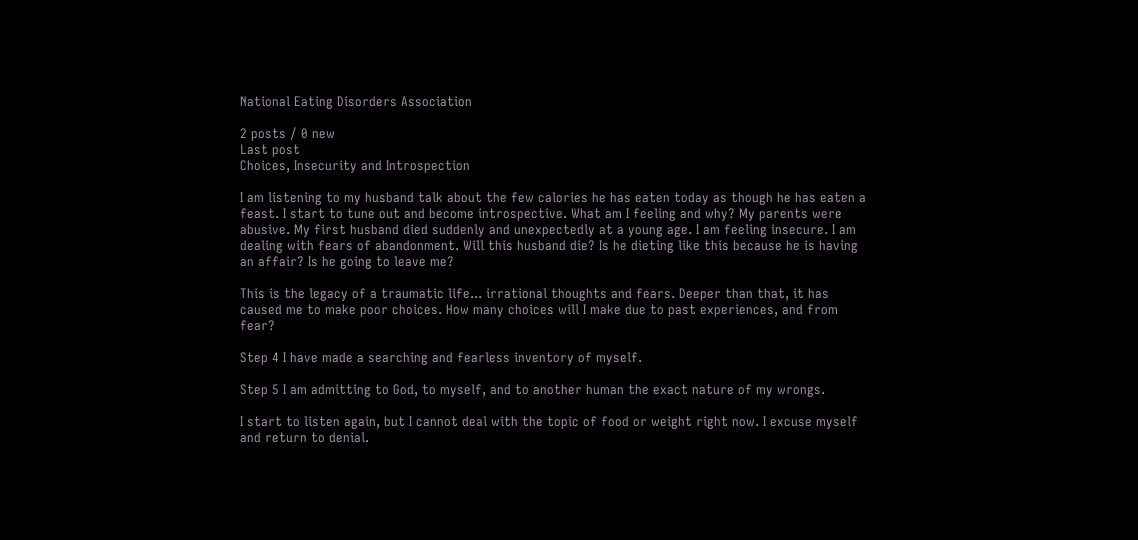National Eating Disorders Association

2 posts / 0 new
Last post
Choices, Insecurity and Introspection

I am listening to my husband talk about the few calories he has eaten today as though he has eaten a feast. I start to tune out and become introspective. What am I feeling and why? My parents were abusive. My first husband died suddenly and unexpectedly at a young age. I am feeling insecure. I am dealing with fears of abandonment. Will this husband die? Is he dieting like this because he is having an affair? Is he going to leave me?

This is the legacy of a traumatic life... irrational thoughts and fears. Deeper than that, it has caused me to make poor choices. How many choices will I make due to past experiences, and from fear?

Step 4 I have made a searching and fearless inventory of myself.

Step 5 I am admitting to God, to myself, and to another human the exact nature of my wrongs.

I start to listen again, but I cannot deal with the topic of food or weight right now. I excuse myself and return to denial.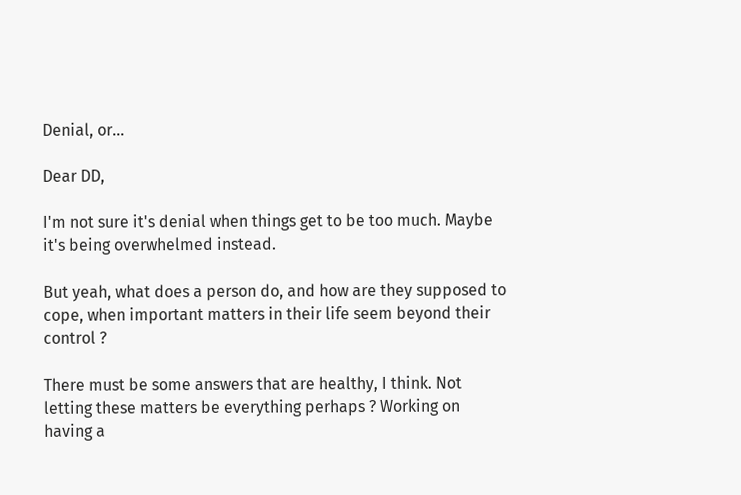Denial, or...

Dear DD,

I'm not sure it's denial when things get to be too much. Maybe it's being overwhelmed instead.

But yeah, what does a person do, and how are they supposed to cope, when important matters in their life seem beyond their control ?

There must be some answers that are healthy, I think. Not letting these matters be everything perhaps ? Working on having a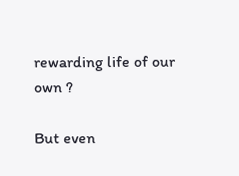rewarding life of our own ?

But even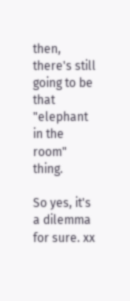then, there's still going to be that "elephant in the room" thing.

So yes, it's a dilemma for sure. xx